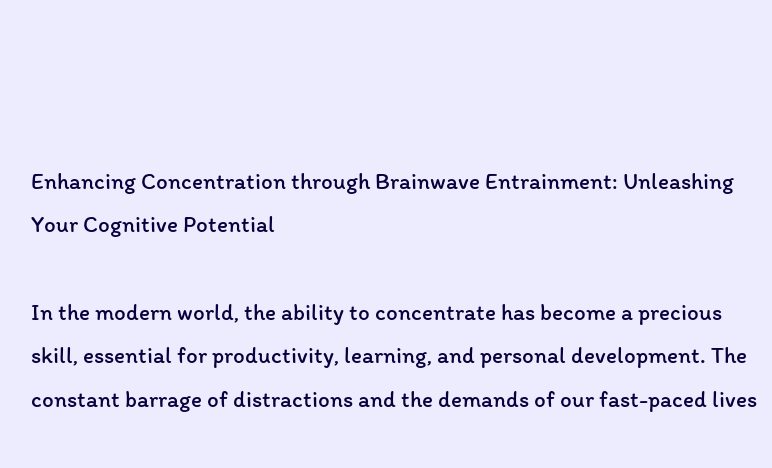Enhancing Concentration through Brainwave Entrainment: Unleashing Your Cognitive Potential

In the modern world, the ability to concentrate has become a precious skill, essential for productivity, learning, and personal development. The constant barrage of distractions and the demands of our fast-paced lives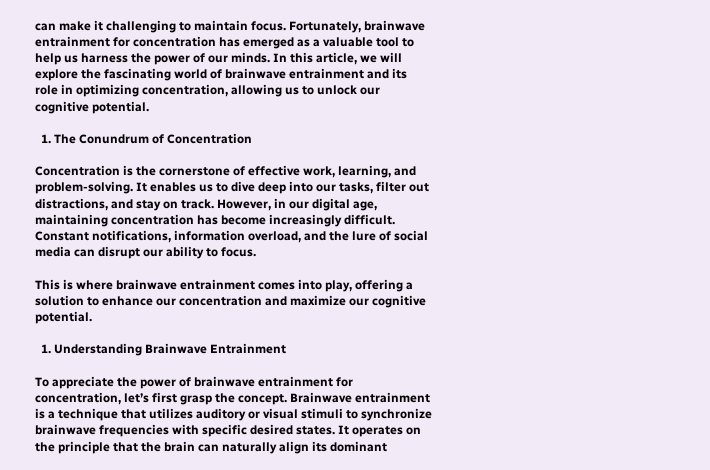can make it challenging to maintain focus. Fortunately, brainwave entrainment for concentration has emerged as a valuable tool to help us harness the power of our minds. In this article, we will explore the fascinating world of brainwave entrainment and its role in optimizing concentration, allowing us to unlock our cognitive potential.

  1. The Conundrum of Concentration

Concentration is the cornerstone of effective work, learning, and problem-solving. It enables us to dive deep into our tasks, filter out distractions, and stay on track. However, in our digital age, maintaining concentration has become increasingly difficult. Constant notifications, information overload, and the lure of social media can disrupt our ability to focus.

This is where brainwave entrainment comes into play, offering a solution to enhance our concentration and maximize our cognitive potential.

  1. Understanding Brainwave Entrainment

To appreciate the power of brainwave entrainment for concentration, let’s first grasp the concept. Brainwave entrainment is a technique that utilizes auditory or visual stimuli to synchronize brainwave frequencies with specific desired states. It operates on the principle that the brain can naturally align its dominant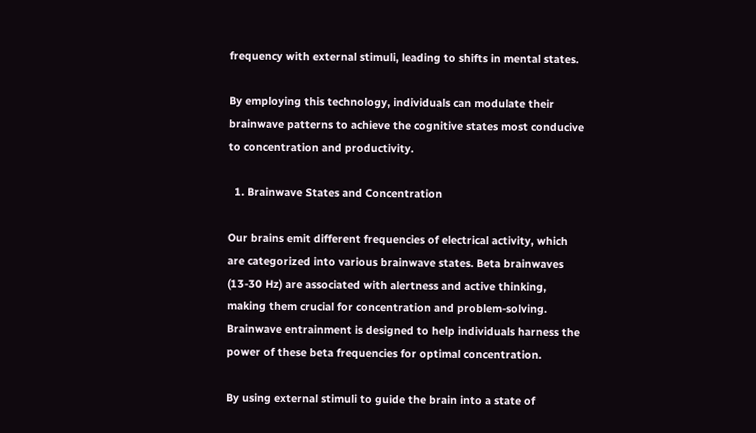frequency with external stimuli, leading to shifts in mental states.

By employing this technology, individuals can modulate their brainwave patterns to achieve the cognitive states most conducive to concentration and productivity.

  1. Brainwave States and Concentration

Our brains emit different frequencies of electrical activity, which are categorized into various brainwave states. Beta brainwaves (13-30 Hz) are associated with alertness and active thinking, making them crucial for concentration and problem-solving. Brainwave entrainment is designed to help individuals harness the power of these beta frequencies for optimal concentration.

By using external stimuli to guide the brain into a state of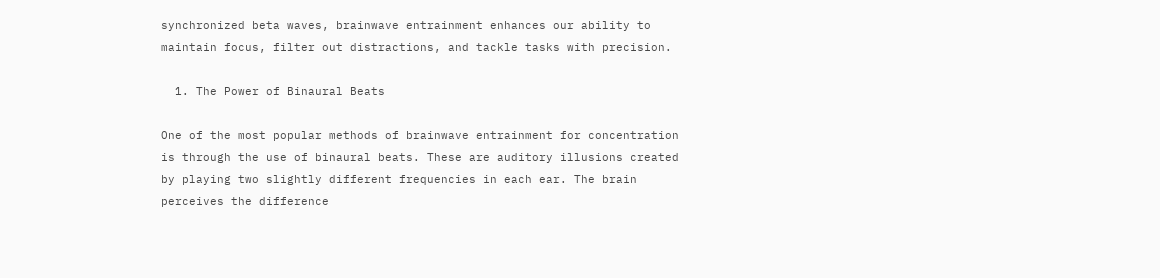synchronized beta waves, brainwave entrainment enhances our ability to maintain focus, filter out distractions, and tackle tasks with precision.

  1. The Power of Binaural Beats

One of the most popular methods of brainwave entrainment for concentration is through the use of binaural beats. These are auditory illusions created by playing two slightly different frequencies in each ear. The brain perceives the difference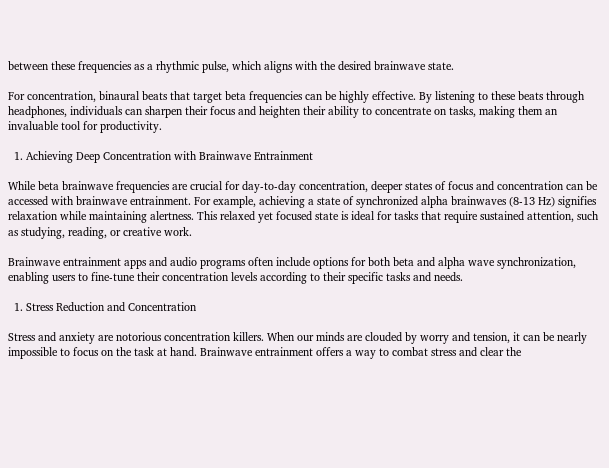between these frequencies as a rhythmic pulse, which aligns with the desired brainwave state.

For concentration, binaural beats that target beta frequencies can be highly effective. By listening to these beats through headphones, individuals can sharpen their focus and heighten their ability to concentrate on tasks, making them an invaluable tool for productivity.

  1. Achieving Deep Concentration with Brainwave Entrainment

While beta brainwave frequencies are crucial for day-to-day concentration, deeper states of focus and concentration can be accessed with brainwave entrainment. For example, achieving a state of synchronized alpha brainwaves (8-13 Hz) signifies relaxation while maintaining alertness. This relaxed yet focused state is ideal for tasks that require sustained attention, such as studying, reading, or creative work.

Brainwave entrainment apps and audio programs often include options for both beta and alpha wave synchronization, enabling users to fine-tune their concentration levels according to their specific tasks and needs.

  1. Stress Reduction and Concentration

Stress and anxiety are notorious concentration killers. When our minds are clouded by worry and tension, it can be nearly impossible to focus on the task at hand. Brainwave entrainment offers a way to combat stress and clear the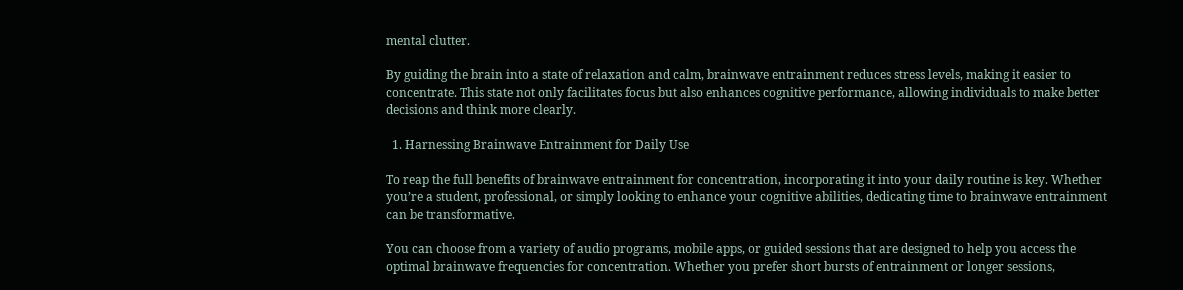mental clutter.

By guiding the brain into a state of relaxation and calm, brainwave entrainment reduces stress levels, making it easier to concentrate. This state not only facilitates focus but also enhances cognitive performance, allowing individuals to make better decisions and think more clearly.

  1. Harnessing Brainwave Entrainment for Daily Use

To reap the full benefits of brainwave entrainment for concentration, incorporating it into your daily routine is key. Whether you’re a student, professional, or simply looking to enhance your cognitive abilities, dedicating time to brainwave entrainment can be transformative.

You can choose from a variety of audio programs, mobile apps, or guided sessions that are designed to help you access the optimal brainwave frequencies for concentration. Whether you prefer short bursts of entrainment or longer sessions,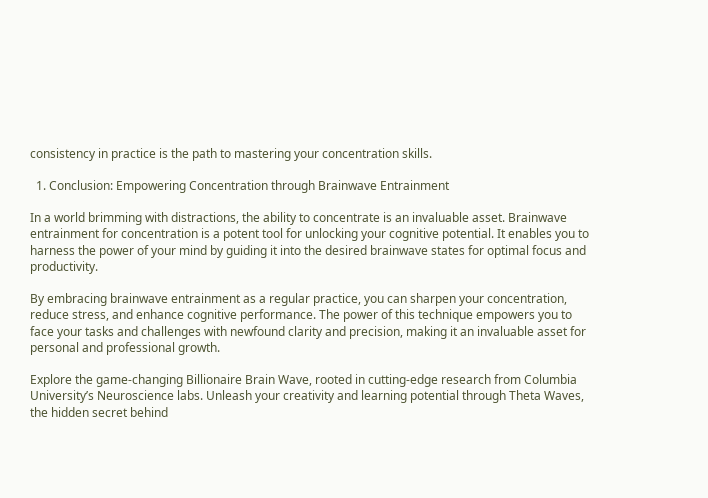consistency in practice is the path to mastering your concentration skills.

  1. Conclusion: Empowering Concentration through Brainwave Entrainment

In a world brimming with distractions, the ability to concentrate is an invaluable asset. Brainwave entrainment for concentration is a potent tool for unlocking your cognitive potential. It enables you to harness the power of your mind by guiding it into the desired brainwave states for optimal focus and productivity.

By embracing brainwave entrainment as a regular practice, you can sharpen your concentration, reduce stress, and enhance cognitive performance. The power of this technique empowers you to face your tasks and challenges with newfound clarity and precision, making it an invaluable asset for personal and professional growth.

Explore the game-changing Billionaire Brain Wave, rooted in cutting-edge research from Columbia University’s Neuroscience labs. Unleash your creativity and learning potential through Theta Waves, the hidden secret behind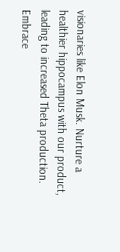visionaries like Elon Musk. Nurture a healthier hippocampus with our product, leading to increased Theta production. Embrace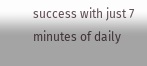success with just 7 minutes of daily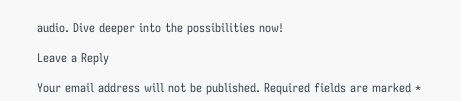audio. Dive deeper into the possibilities now!

Leave a Reply

Your email address will not be published. Required fields are marked *